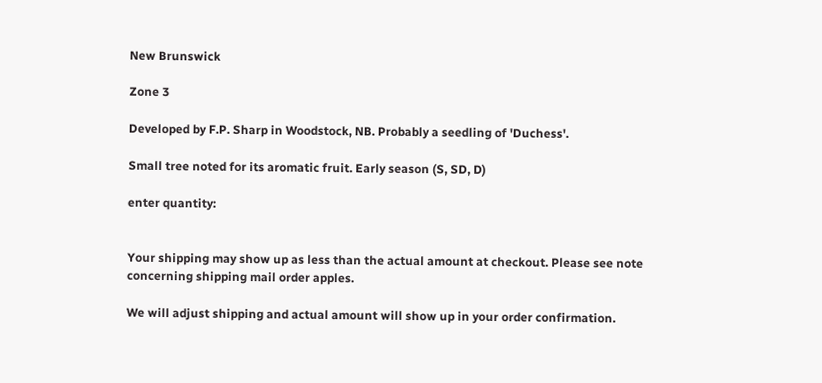New Brunswick

Zone 3

Developed by F.P. Sharp in Woodstock, NB. Probably a seedling of 'Duchess'.

Small tree noted for its aromatic fruit. Early season (S, SD, D)

enter quantity:


Your shipping may show up as less than the actual amount at checkout. Please see note concerning shipping mail order apples.

We will adjust shipping and actual amount will show up in your order confirmation.